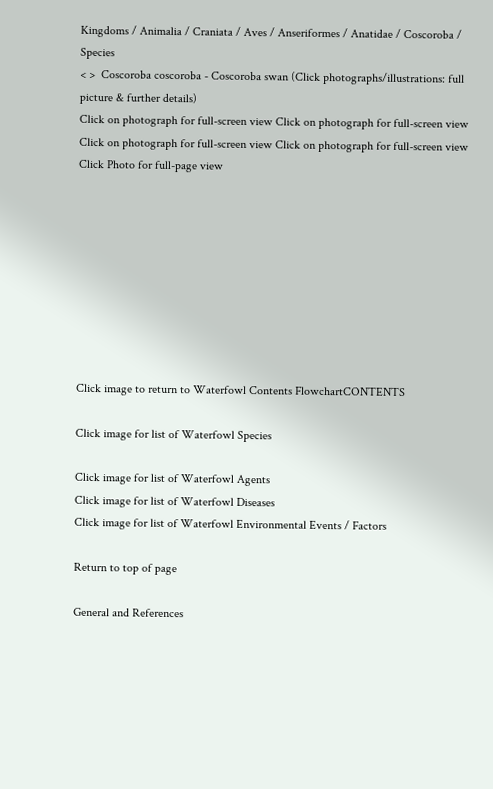Kingdoms / Animalia / Craniata / Aves / Anseriformes / Anatidae / Coscoroba / Species
< >  Coscoroba coscoroba - Coscoroba swan (Click photographs/illustrations: full picture & further details)
Click on photograph for full-screen view Click on photograph for full-screen view Click on photograph for full-screen view Click on photograph for full-screen view Click Photo for full-page view









Click image to return to Waterfowl Contents FlowchartCONTENTS

Click image for list of Waterfowl Species

Click image for list of Waterfowl Agents
Click image for list of Waterfowl Diseases
Click image for list of Waterfowl Environmental Events / Factors

Return to top of page

General and References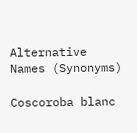Alternative Names (Synonyms)

Coscoroba blanc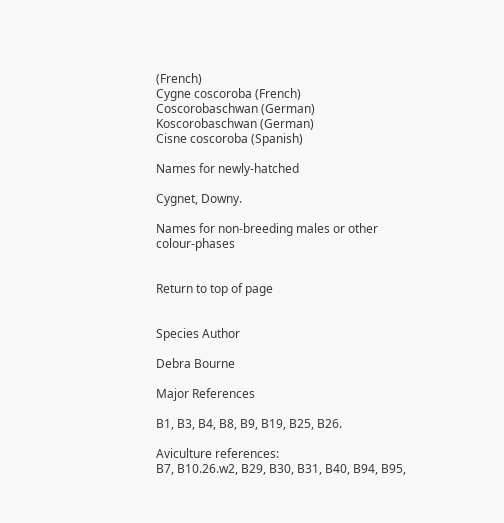(French)
Cygne coscoroba (French)
Coscorobaschwan (German)
Koscorobaschwan (German)
Cisne coscoroba (Spanish)

Names for newly-hatched

Cygnet, Downy.

Names for non-breeding males or other colour-phases


Return to top of page


Species Author

Debra Bourne

Major References

B1, B3, B4, B8, B9, B19, B25, B26.

Aviculture references:
B7, B10.26.w2, B29, B30, B31, B40, B94, B95,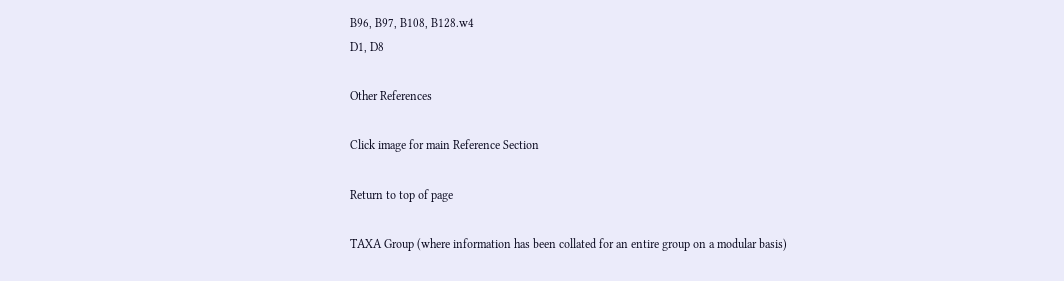B96, B97, B108, B128.w4
D1, D8

Other References

Click image for main Reference Section

Return to top of page

TAXA Group (where information has been collated for an entire group on a modular basis)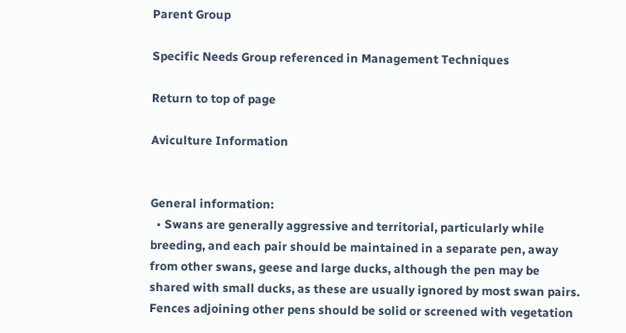Parent Group

Specific Needs Group referenced in Management Techniques

Return to top of page

Aviculture Information


General information:
  • Swans are generally aggressive and territorial, particularly while breeding, and each pair should be maintained in a separate pen, away from other swans, geese and large ducks, although the pen may be shared with small ducks, as these are usually ignored by most swan pairs. Fences adjoining other pens should be solid or screened with vegetation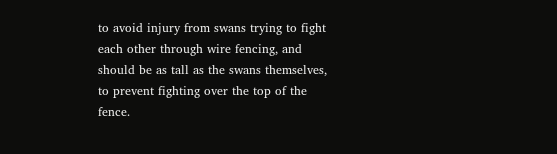to avoid injury from swans trying to fight each other through wire fencing, and should be as tall as the swans themselves, to prevent fighting over the top of the fence.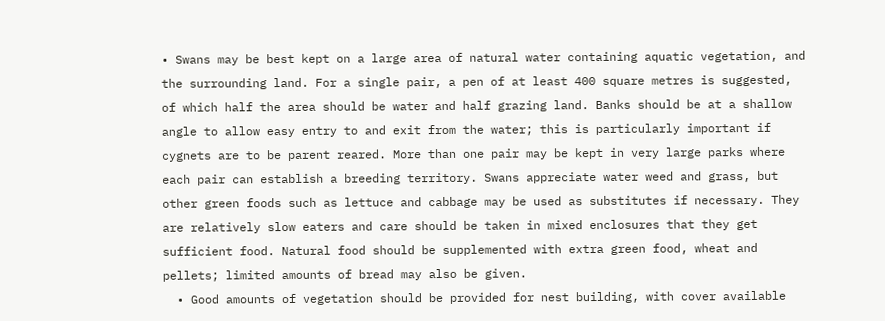• Swans may be best kept on a large area of natural water containing aquatic vegetation, and the surrounding land. For a single pair, a pen of at least 400 square metres is suggested, of which half the area should be water and half grazing land. Banks should be at a shallow angle to allow easy entry to and exit from the water; this is particularly important if cygnets are to be parent reared. More than one pair may be kept in very large parks where each pair can establish a breeding territory. Swans appreciate water weed and grass, but other green foods such as lettuce and cabbage may be used as substitutes if necessary. They are relatively slow eaters and care should be taken in mixed enclosures that they get sufficient food. Natural food should be supplemented with extra green food, wheat and pellets; limited amounts of bread may also be given.
  • Good amounts of vegetation should be provided for nest building, with cover available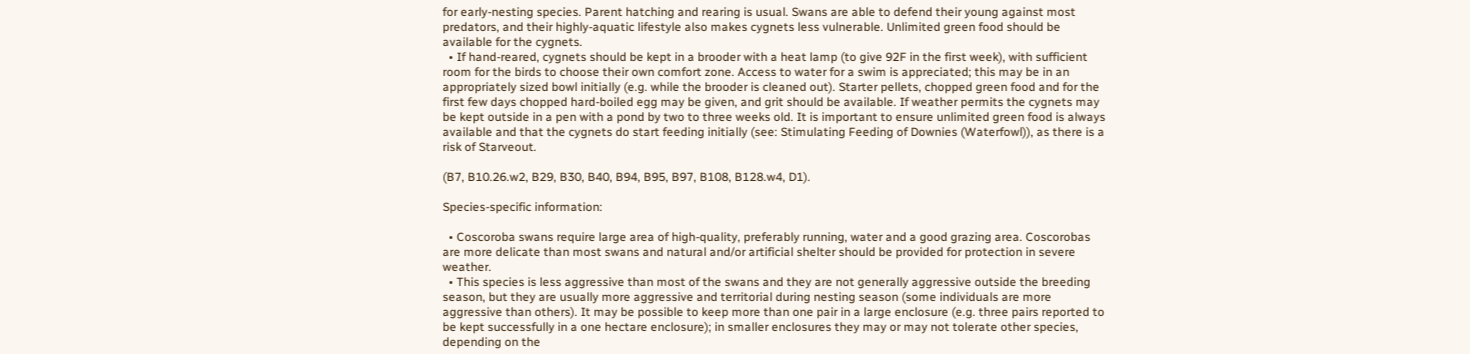for early-nesting species. Parent hatching and rearing is usual. Swans are able to defend their young against most predators, and their highly-aquatic lifestyle also makes cygnets less vulnerable. Unlimited green food should be available for the cygnets.
  • If hand-reared, cygnets should be kept in a brooder with a heat lamp (to give 92F in the first week), with sufficient room for the birds to choose their own comfort zone. Access to water for a swim is appreciated; this may be in an appropriately sized bowl initially (e.g. while the brooder is cleaned out). Starter pellets, chopped green food and for the first few days chopped hard-boiled egg may be given, and grit should be available. If weather permits the cygnets may be kept outside in a pen with a pond by two to three weeks old. It is important to ensure unlimited green food is always available and that the cygnets do start feeding initially (see: Stimulating Feeding of Downies (Waterfowl)), as there is a risk of Starveout.

(B7, B10.26.w2, B29, B30, B40, B94, B95, B97, B108, B128.w4, D1).

Species-specific information:

  • Coscoroba swans require large area of high-quality, preferably running, water and a good grazing area. Coscorobas are more delicate than most swans and natural and/or artificial shelter should be provided for protection in severe weather.
  • This species is less aggressive than most of the swans and they are not generally aggressive outside the breeding season, but they are usually more aggressive and territorial during nesting season (some individuals are more aggressive than others). It may be possible to keep more than one pair in a large enclosure (e.g. three pairs reported to be kept successfully in a one hectare enclosure); in smaller enclosures they may or may not tolerate other species, depending on the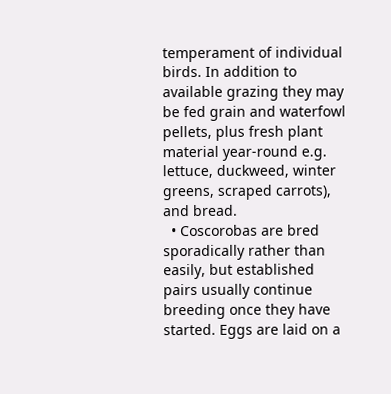temperament of individual birds. In addition to available grazing they may be fed grain and waterfowl pellets, plus fresh plant material year-round e.g. lettuce, duckweed, winter greens, scraped carrots), and bread.
  • Coscorobas are bred sporadically rather than easily, but established pairs usually continue breeding once they have started. Eggs are laid on a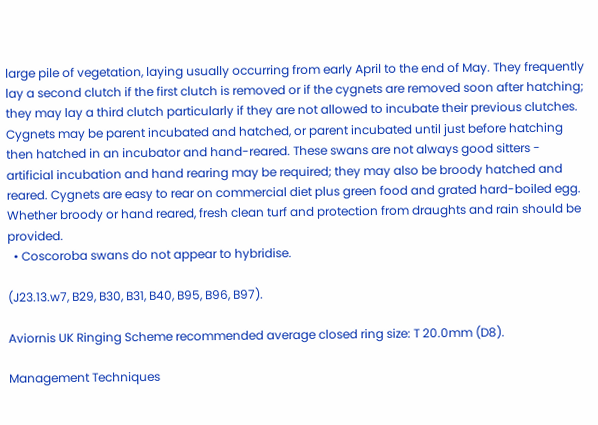large pile of vegetation, laying usually occurring from early April to the end of May. They frequently lay a second clutch if the first clutch is removed or if the cygnets are removed soon after hatching; they may lay a third clutch particularly if they are not allowed to incubate their previous clutches. Cygnets may be parent incubated and hatched, or parent incubated until just before hatching then hatched in an incubator and hand-reared. These swans are not always good sitters - artificial incubation and hand rearing may be required; they may also be broody hatched and reared. Cygnets are easy to rear on commercial diet plus green food and grated hard-boiled egg. Whether broody or hand reared, fresh clean turf and protection from draughts and rain should be provided.
  • Coscoroba swans do not appear to hybridise.

(J23.13.w7, B29, B30, B31, B40, B95, B96, B97).

Aviornis UK Ringing Scheme recommended average closed ring size: T 20.0mm (D8).

Management Techniques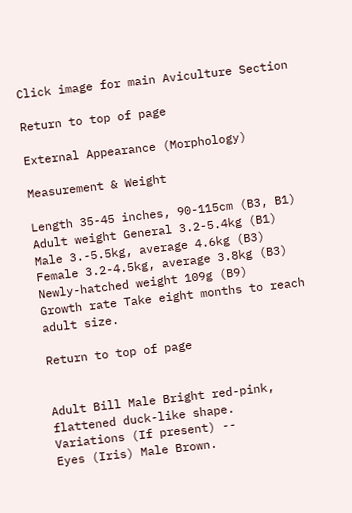Click image for main Aviculture Section

Return to top of page

External Appearance (Morphology)

Measurement & Weight

Length 35-45 inches, 90-115cm (B3, B1)
Adult weight General 3.2-5.4kg (B1)
Male 3.-5.5kg, average 4.6kg (B3)
Female 3.2-4.5kg, average 3.8kg (B3)
Newly-hatched weight 109g (B9)
Growth rate Take eight months to reach adult size.

Return to top of page


Adult Bill Male Bright red-pink, flattened duck-like shape.
Variations (If present) --
Eyes (Iris) Male Brown.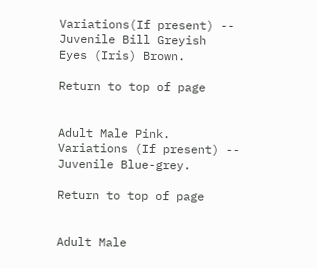Variations(If present) --
Juvenile Bill Greyish
Eyes (Iris) Brown.

Return to top of page


Adult Male Pink.
Variations (If present) --
Juvenile Blue-grey.

Return to top of page


Adult Male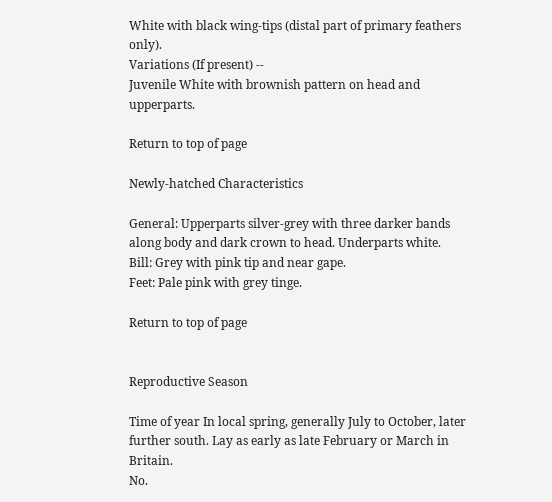White with black wing-tips (distal part of primary feathers only).
Variations (If present) --
Juvenile White with brownish pattern on head and upperparts.

Return to top of page

Newly-hatched Characteristics

General: Upperparts silver-grey with three darker bands along body and dark crown to head. Underparts white.
Bill: Grey with pink tip and near gape.
Feet: Pale pink with grey tinge.

Return to top of page


Reproductive Season

Time of year In local spring, generally July to October, later further south. Lay as early as late February or March in Britain.
No.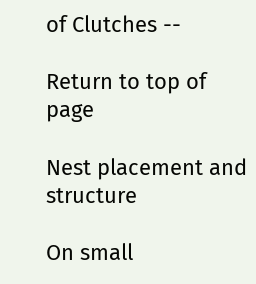of Clutches --

Return to top of page

Nest placement and structure

On small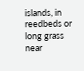islands, in reedbeds or long grass near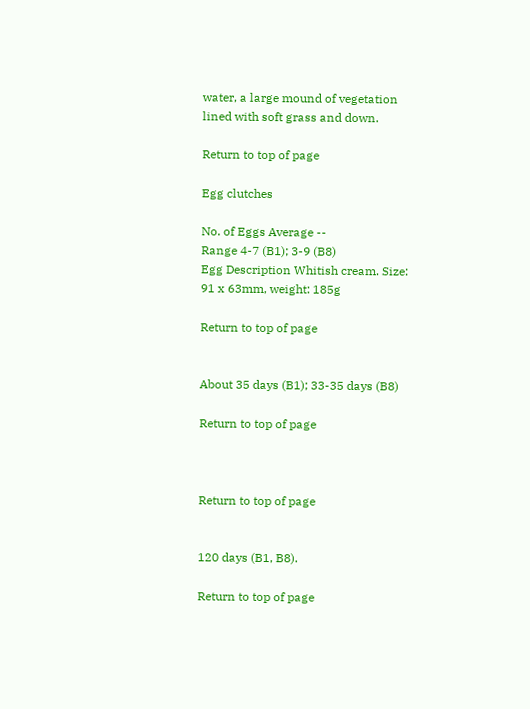water, a large mound of vegetation lined with soft grass and down.

Return to top of page

Egg clutches

No. of Eggs Average --
Range 4-7 (B1); 3-9 (B8)
Egg Description Whitish cream. Size: 91 x 63mm, weight: 185g

Return to top of page


About 35 days (B1); 33-35 days (B8)

Return to top of page



Return to top of page


120 days (B1, B8).

Return to top of page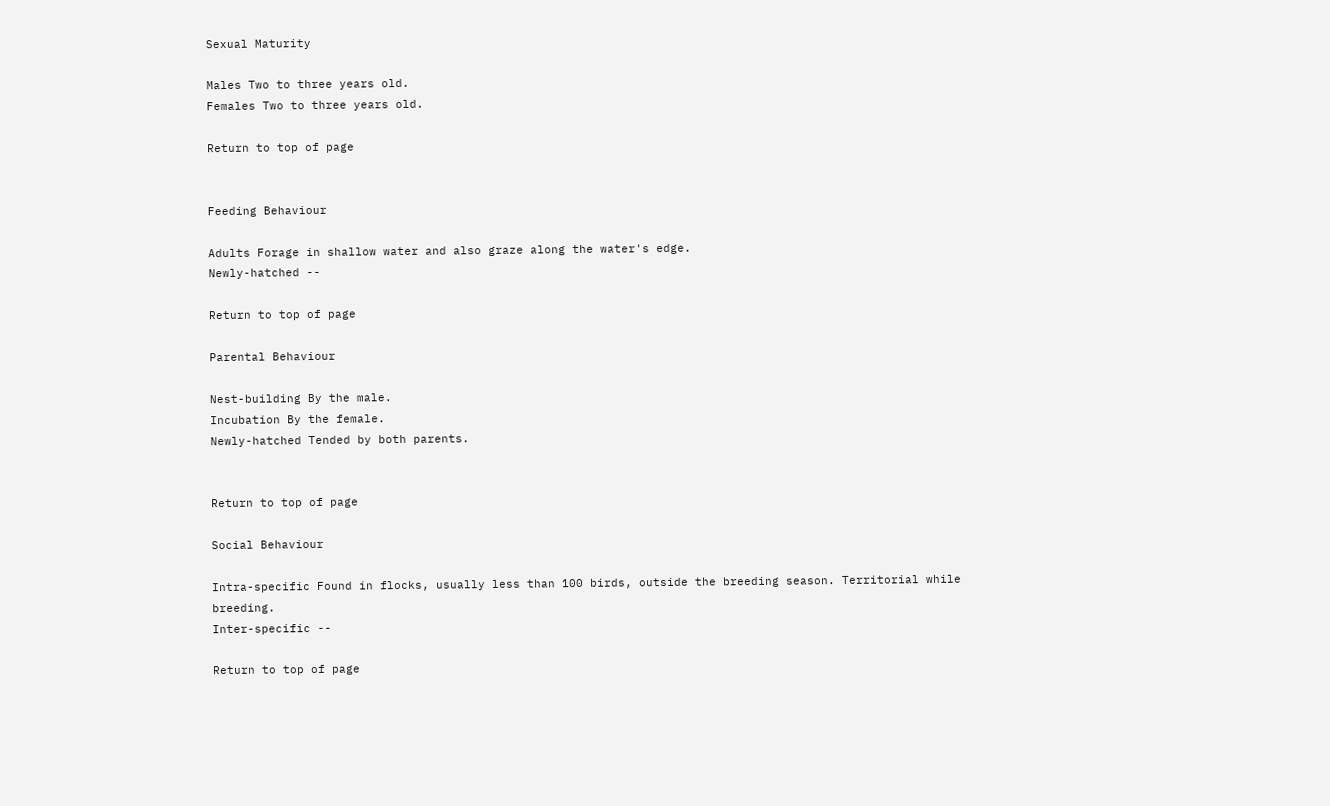Sexual Maturity

Males Two to three years old.
Females Two to three years old.

Return to top of page


Feeding Behaviour

Adults Forage in shallow water and also graze along the water's edge.
Newly-hatched --

Return to top of page

Parental Behaviour

Nest-building By the male.
Incubation By the female.
Newly-hatched Tended by both parents.


Return to top of page

Social Behaviour

Intra-specific Found in flocks, usually less than 100 birds, outside the breeding season. Territorial while breeding.
Inter-specific --

Return to top of page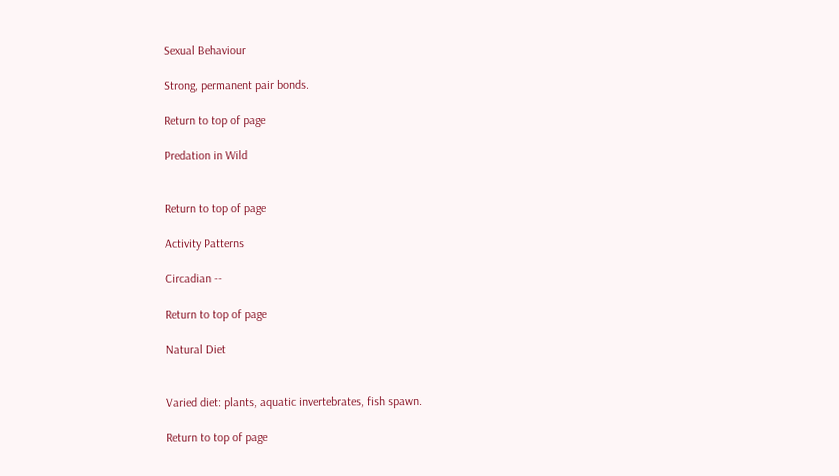Sexual Behaviour

Strong, permanent pair bonds.

Return to top of page

Predation in Wild


Return to top of page

Activity Patterns

Circadian --

Return to top of page

Natural Diet


Varied diet: plants, aquatic invertebrates, fish spawn.

Return to top of page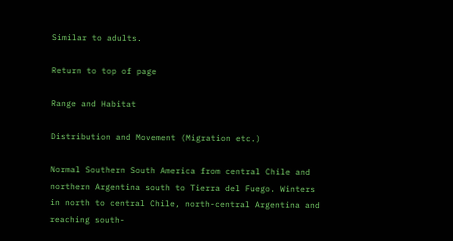Similar to adults.

Return to top of page

Range and Habitat

Distribution and Movement (Migration etc.)

Normal Southern South America from central Chile and northern Argentina south to Tierra del Fuego. Winters in north to central Chile, north-central Argentina and reaching south-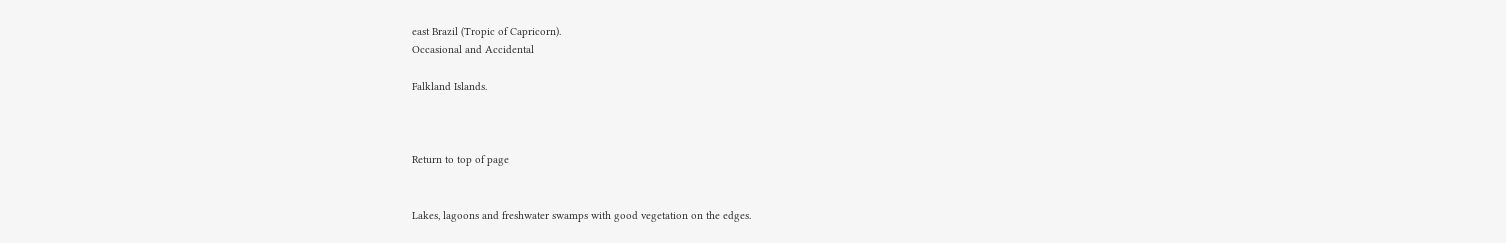east Brazil (Tropic of Capricorn).
Occasional and Accidental

Falkland Islands.



Return to top of page


Lakes, lagoons and freshwater swamps with good vegetation on the edges.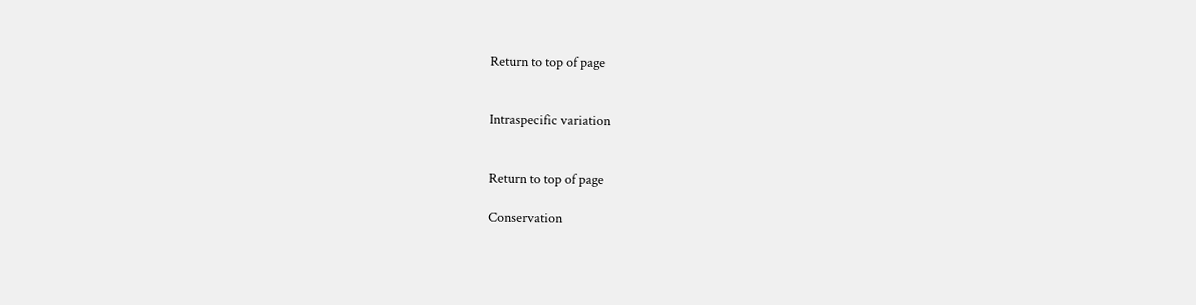Return to top of page


Intraspecific variation


Return to top of page

Conservation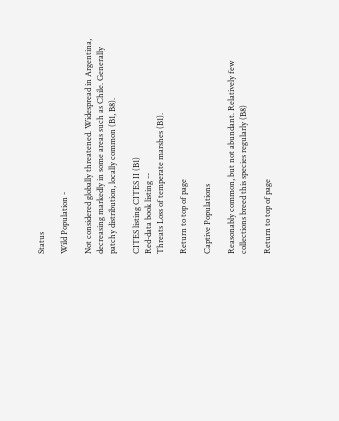Status

Wild Population -

Not considered globally threatened. Widespread in Argentina, decreasing markedly in some areas such as Chile. Generally patchy distribution, locally common (B1, B8).

CITES listing CITES II (B1)
Red-data book listing --
Threats Loss of temperate marshes (B1).

Return to top of page

Captive Populations

Reasonably common, but not abundant. Relatively few collections breed this species regularly (B8)

Return to top of page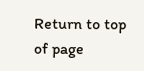Return to top of page